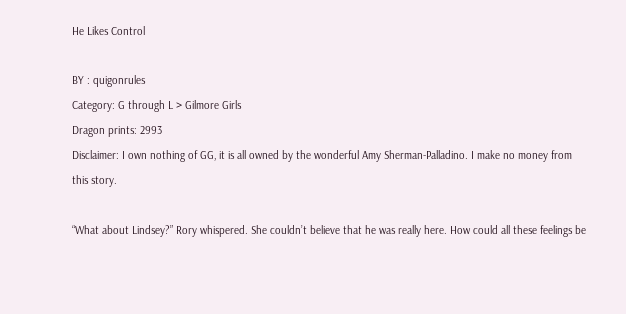He Likes Control

BY : quigonrules
Category: G through L > Gilmore Girls
Dragon prints: 2993
Disclaimer: I own nothing of GG, it is all owned by the wonderful Amy Sherman-Palladino. I make no money from this story.

“What about Lindsey?” Rory whispered. She couldn’t believe that he was really here. How could all these feelings be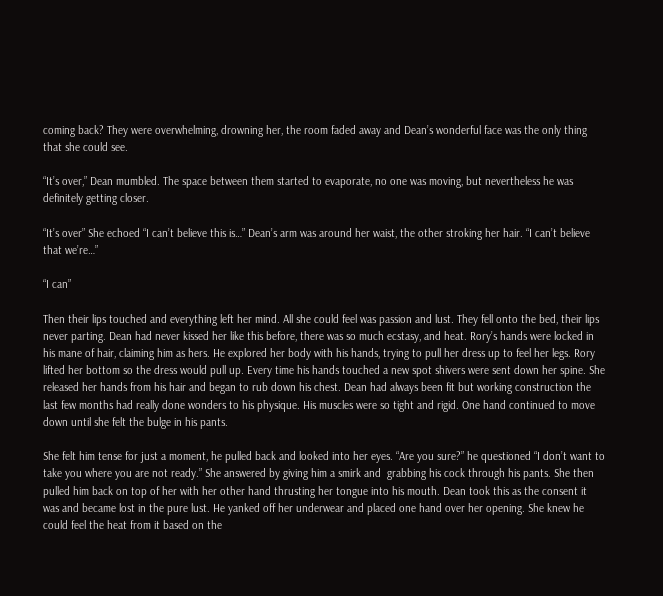coming back? They were overwhelming, drowning her, the room faded away and Dean’s wonderful face was the only thing that she could see.

“It’s over,” Dean mumbled. The space between them started to evaporate, no one was moving, but nevertheless he was definitely getting closer.

“It’s over” She echoed “I can’t believe this is…” Dean’s arm was around her waist, the other stroking her hair. “I can’t believe that we’re…”

“I can”

Then their lips touched and everything left her mind. All she could feel was passion and lust. They fell onto the bed, their lips never parting. Dean had never kissed her like this before, there was so much ecstasy, and heat. Rory’s hands were locked in his mane of hair, claiming him as hers. He explored her body with his hands, trying to pull her dress up to feel her legs. Rory lifted her bottom so the dress would pull up. Every time his hands touched a new spot shivers were sent down her spine. She released her hands from his hair and began to rub down his chest. Dean had always been fit but working construction the last few months had really done wonders to his physique. His muscles were so tight and rigid. One hand continued to move down until she felt the bulge in his pants.

She felt him tense for just a moment, he pulled back and looked into her eyes. “Are you sure?” he questioned “I don’t want to take you where you are not ready.” She answered by giving him a smirk and  grabbing his cock through his pants. She then pulled him back on top of her with her other hand thrusting her tongue into his mouth. Dean took this as the consent it was and became lost in the pure lust. He yanked off her underwear and placed one hand over her opening. She knew he could feel the heat from it based on the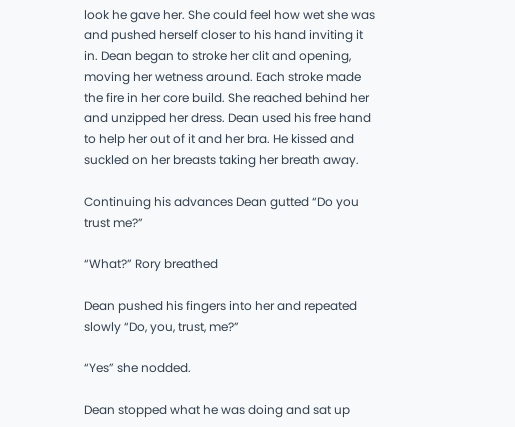look he gave her. She could feel how wet she was and pushed herself closer to his hand inviting it in. Dean began to stroke her clit and opening, moving her wetness around. Each stroke made the fire in her core build. She reached behind her and unzipped her dress. Dean used his free hand to help her out of it and her bra. He kissed and suckled on her breasts taking her breath away.

Continuing his advances Dean gutted “Do you trust me?”

“What?” Rory breathed

Dean pushed his fingers into her and repeated slowly “Do, you, trust, me?”

“Yes” she nodded.

Dean stopped what he was doing and sat up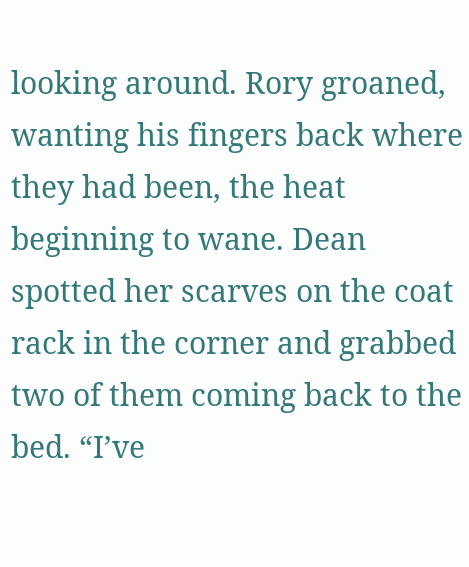looking around. Rory groaned, wanting his fingers back where they had been, the heat beginning to wane. Dean spotted her scarves on the coat rack in the corner and grabbed two of them coming back to the bed. “I’ve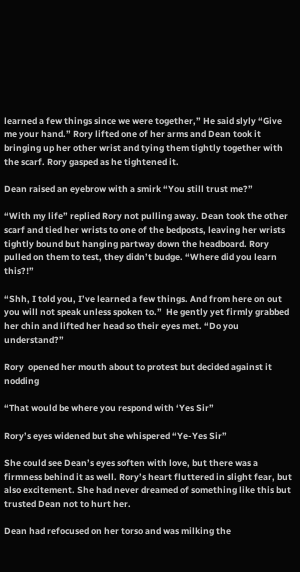learned a few things since we were together,” He said slyly “Give me your hand.” Rory lifted one of her arms and Dean took it bringing up her other wrist and tying them tightly together with the scarf. Rory gasped as he tightened it.

Dean raised an eyebrow with a smirk “You still trust me?”

“With my life” replied Rory not pulling away. Dean took the other scarf and tied her wrists to one of the bedposts, leaving her wrists tightly bound but hanging partway down the headboard. Rory pulled on them to test, they didn’t budge. “Where did you learn this?!”

“Shh, I told you, I’ve learned a few things. And from here on out you will not speak unless spoken to.”  He gently yet firmly grabbed her chin and lifted her head so their eyes met. “Do you understand?”

Rory  opened her mouth about to protest but decided against it nodding

“That would be where you respond with ‘Yes Sir”

Rory’s eyes widened but she whispered “Ye-Yes Sir”

She could see Dean’s eyes soften with love, but there was a firmness behind it as well. Rory’s heart fluttered in slight fear, but also excitement. She had never dreamed of something like this but trusted Dean not to hurt her.

Dean had refocused on her torso and was milking the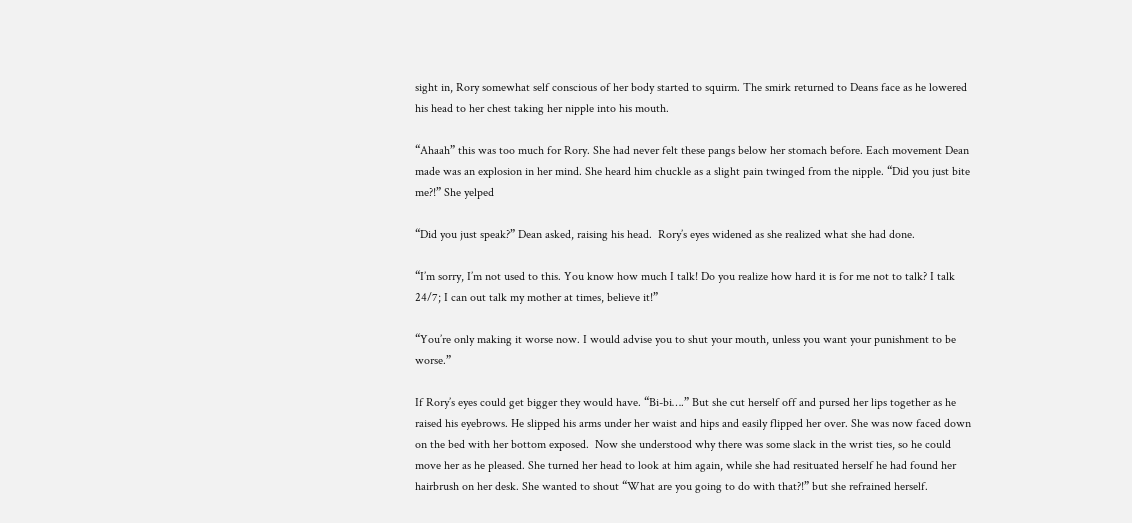sight in, Rory somewhat self conscious of her body started to squirm. The smirk returned to Deans face as he lowered his head to her chest taking her nipple into his mouth.

“Ahaah” this was too much for Rory. She had never felt these pangs below her stomach before. Each movement Dean made was an explosion in her mind. She heard him chuckle as a slight pain twinged from the nipple. “Did you just bite me?!” She yelped

“Did you just speak?” Dean asked, raising his head.  Rory’s eyes widened as she realized what she had done.

“I’m sorry, I’m not used to this. You know how much I talk! Do you realize how hard it is for me not to talk? I talk 24/7; I can out talk my mother at times, believe it!”

“You’re only making it worse now. I would advise you to shut your mouth, unless you want your punishment to be worse.”

If Rory’s eyes could get bigger they would have. “Bi-bi….” But she cut herself off and pursed her lips together as he raised his eyebrows. He slipped his arms under her waist and hips and easily flipped her over. She was now faced down on the bed with her bottom exposed.  Now she understood why there was some slack in the wrist ties, so he could move her as he pleased. She turned her head to look at him again, while she had resituated herself he had found her hairbrush on her desk. She wanted to shout “What are you going to do with that?!” but she refrained herself.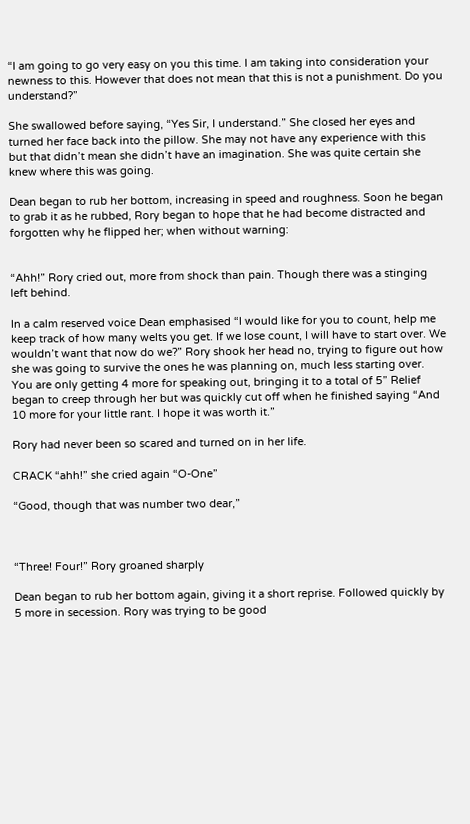“I am going to go very easy on you this time. I am taking into consideration your newness to this. However that does not mean that this is not a punishment. Do you understand?”

She swallowed before saying, “Yes Sir, I understand.” She closed her eyes and turned her face back into the pillow. She may not have any experience with this but that didn’t mean she didn’t have an imagination. She was quite certain she knew where this was going.

Dean began to rub her bottom, increasing in speed and roughness. Soon he began to grab it as he rubbed, Rory began to hope that he had become distracted and forgotten why he flipped her; when without warning:


“Ahh!” Rory cried out, more from shock than pain. Though there was a stinging left behind.

In a calm reserved voice Dean emphasised “I would like for you to count, help me keep track of how many welts you get. If we lose count, I will have to start over. We wouldn’t want that now do we?” Rory shook her head no, trying to figure out how she was going to survive the ones he was planning on, much less starting over. You are only getting 4 more for speaking out, bringing it to a total of 5” Relief began to creep through her but was quickly cut off when he finished saying “And 10 more for your little rant. I hope it was worth it.”

Rory had never been so scared and turned on in her life.

CRACK “ahh!” she cried again “O-One”

“Good, though that was number two dear,”



“Three! Four!” Rory groaned sharply

Dean began to rub her bottom again, giving it a short reprise. Followed quickly by 5 more in secession. Rory was trying to be good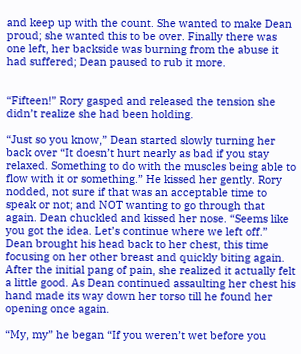and keep up with the count. She wanted to make Dean proud; she wanted this to be over. Finally there was one left, her backside was burning from the abuse it had suffered; Dean paused to rub it more.


“Fifteen!” Rory gasped and released the tension she didn’t realize she had been holding.

“Just so you know,” Dean started slowly turning her back over “It doesn’t hurt nearly as bad if you stay relaxed. Something to do with the muscles being able to flow with it or something.” He kissed her gently. Rory nodded, not sure if that was an acceptable time to speak or not; and NOT wanting to go through that again. Dean chuckled and kissed her nose. “Seems like you got the idea. Let’s continue where we left off.”  Dean brought his head back to her chest, this time focusing on her other breast and quickly biting again. After the initial pang of pain, she realized it actually felt a little good. As Dean continued assaulting her chest his hand made its way down her torso till he found her opening once again.

“My, my” he began “If you weren’t wet before you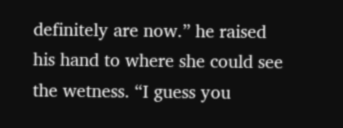definitely are now.” he raised his hand to where she could see the wetness. “I guess you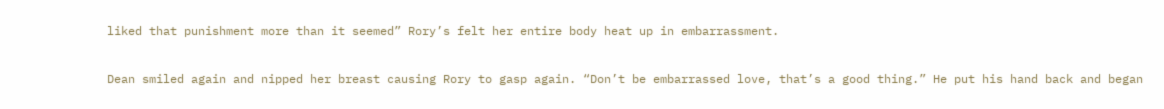liked that punishment more than it seemed” Rory’s felt her entire body heat up in embarrassment.

Dean smiled again and nipped her breast causing Rory to gasp again. “Don’t be embarrassed love, that’s a good thing.” He put his hand back and began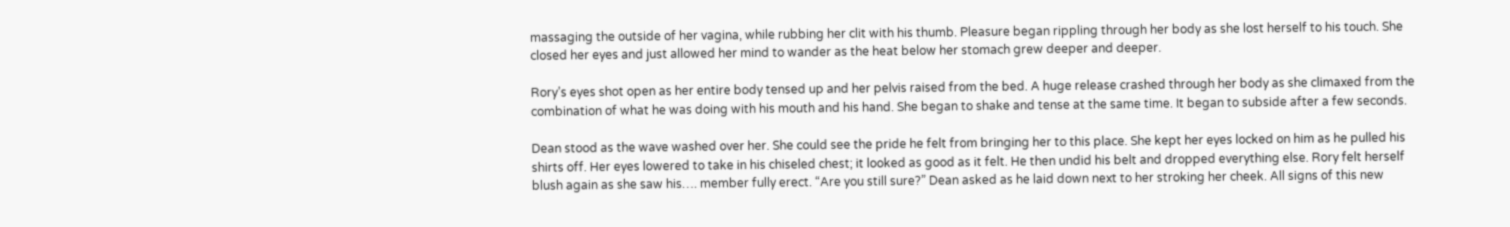massaging the outside of her vagina, while rubbing her clit with his thumb. Pleasure began rippling through her body as she lost herself to his touch. She closed her eyes and just allowed her mind to wander as the heat below her stomach grew deeper and deeper.

Rory’s eyes shot open as her entire body tensed up and her pelvis raised from the bed. A huge release crashed through her body as she climaxed from the combination of what he was doing with his mouth and his hand. She began to shake and tense at the same time. It began to subside after a few seconds.

Dean stood as the wave washed over her. She could see the pride he felt from bringing her to this place. She kept her eyes locked on him as he pulled his shirts off. Her eyes lowered to take in his chiseled chest; it looked as good as it felt. He then undid his belt and dropped everything else. Rory felt herself blush again as she saw his…. member fully erect. “Are you still sure?” Dean asked as he laid down next to her stroking her cheek. All signs of this new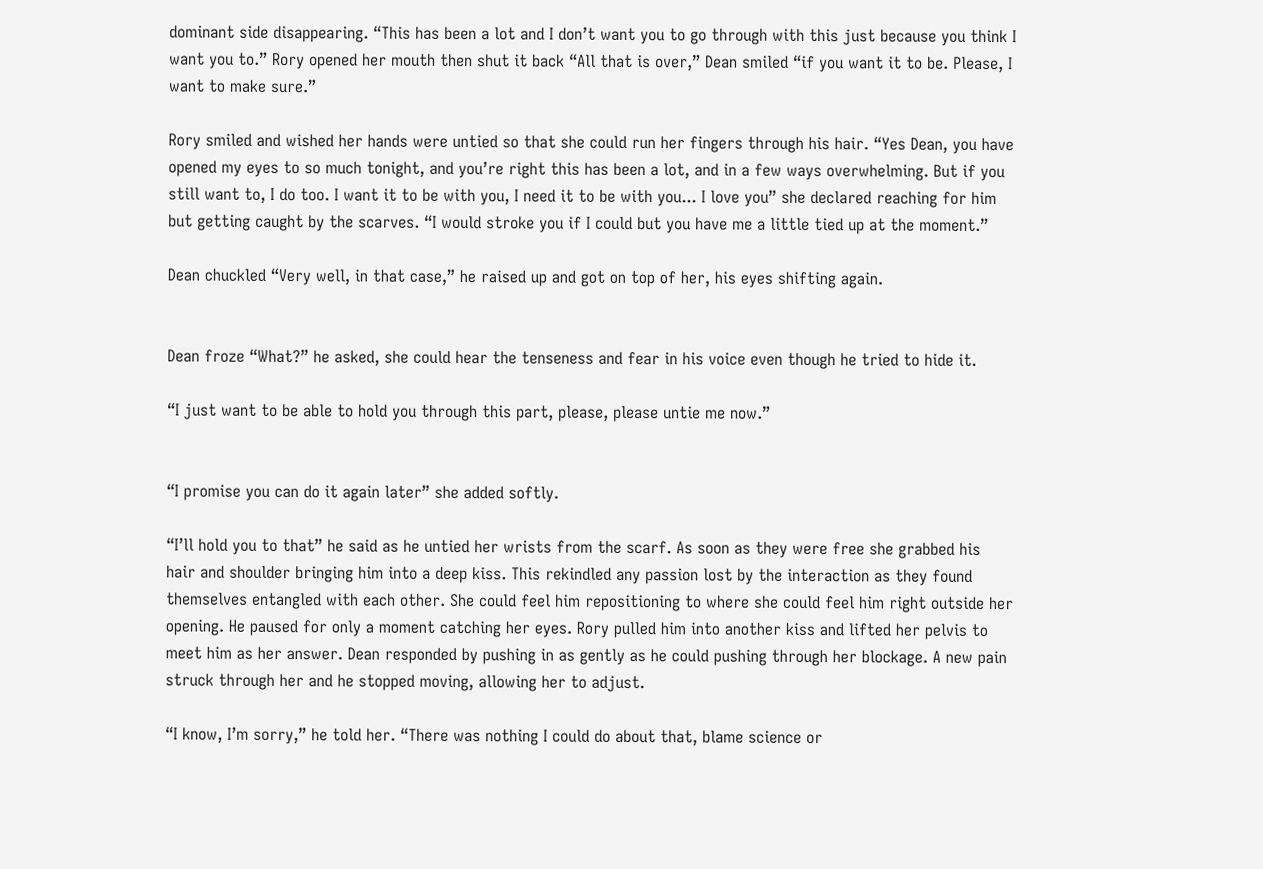dominant side disappearing. “This has been a lot and I don’t want you to go through with this just because you think I want you to.” Rory opened her mouth then shut it back “All that is over,” Dean smiled “if you want it to be. Please, I want to make sure.”

Rory smiled and wished her hands were untied so that she could run her fingers through his hair. “Yes Dean, you have opened my eyes to so much tonight, and you’re right this has been a lot, and in a few ways overwhelming. But if you still want to, I do too. I want it to be with you, I need it to be with you... I love you” she declared reaching for him but getting caught by the scarves. “I would stroke you if I could but you have me a little tied up at the moment.”

Dean chuckled “Very well, in that case,” he raised up and got on top of her, his eyes shifting again.


Dean froze “What?” he asked, she could hear the tenseness and fear in his voice even though he tried to hide it.

“I just want to be able to hold you through this part, please, please untie me now.”


“I promise you can do it again later” she added softly.

“I’ll hold you to that” he said as he untied her wrists from the scarf. As soon as they were free she grabbed his hair and shoulder bringing him into a deep kiss. This rekindled any passion lost by the interaction as they found themselves entangled with each other. She could feel him repositioning to where she could feel him right outside her opening. He paused for only a moment catching her eyes. Rory pulled him into another kiss and lifted her pelvis to meet him as her answer. Dean responded by pushing in as gently as he could pushing through her blockage. A new pain struck through her and he stopped moving, allowing her to adjust.

“I know, I’m sorry,” he told her. “There was nothing I could do about that, blame science or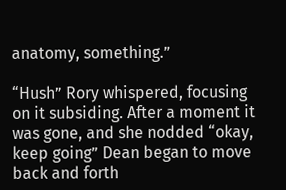anatomy, something.”

“Hush” Rory whispered, focusing on it subsiding. After a moment it was gone, and she nodded “okay, keep going” Dean began to move back and forth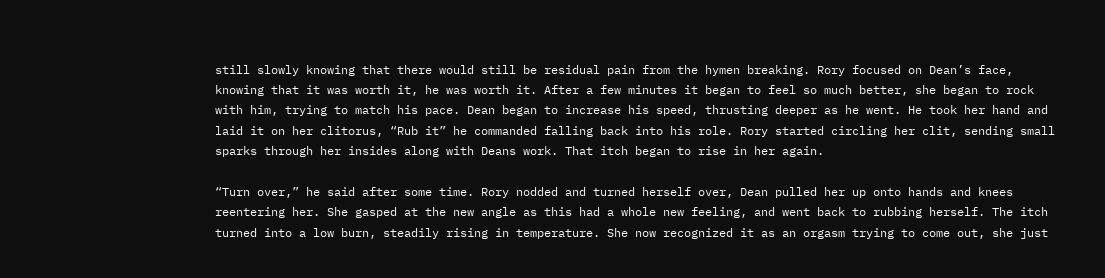still slowly knowing that there would still be residual pain from the hymen breaking. Rory focused on Dean’s face, knowing that it was worth it, he was worth it. After a few minutes it began to feel so much better, she began to rock with him, trying to match his pace. Dean began to increase his speed, thrusting deeper as he went. He took her hand and laid it on her clitorus, “Rub it” he commanded falling back into his role. Rory started circling her clit, sending small sparks through her insides along with Deans work. That itch began to rise in her again.

“Turn over,” he said after some time. Rory nodded and turned herself over, Dean pulled her up onto hands and knees reentering her. She gasped at the new angle as this had a whole new feeling, and went back to rubbing herself. The itch turned into a low burn, steadily rising in temperature. She now recognized it as an orgasm trying to come out, she just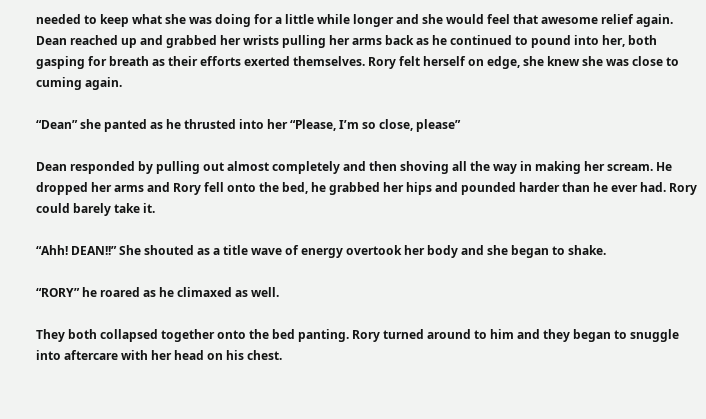needed to keep what she was doing for a little while longer and she would feel that awesome relief again. Dean reached up and grabbed her wrists pulling her arms back as he continued to pound into her, both gasping for breath as their efforts exerted themselves. Rory felt herself on edge, she knew she was close to cuming again.

“Dean” she panted as he thrusted into her “Please, I’m so close, please”

Dean responded by pulling out almost completely and then shoving all the way in making her scream. He dropped her arms and Rory fell onto the bed, he grabbed her hips and pounded harder than he ever had. Rory could barely take it.

“Ahh! DEAN!!” She shouted as a title wave of energy overtook her body and she began to shake.

“RORY” he roared as he climaxed as well.

They both collapsed together onto the bed panting. Rory turned around to him and they began to snuggle into aftercare with her head on his chest.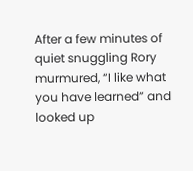After a few minutes of quiet snuggling Rory murmured, “I like what you have learned” and looked up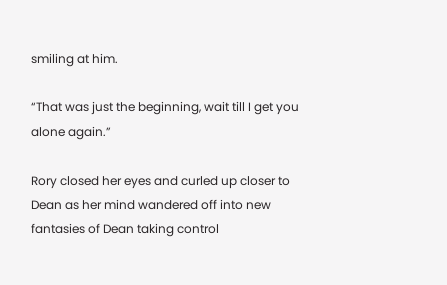smiling at him.

“That was just the beginning, wait till I get you alone again.”

Rory closed her eyes and curled up closer to Dean as her mind wandered off into new fantasies of Dean taking control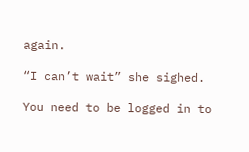again.

“I can’t wait” she sighed.

You need to be logged in to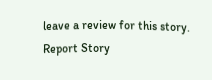leave a review for this story.
Report Story